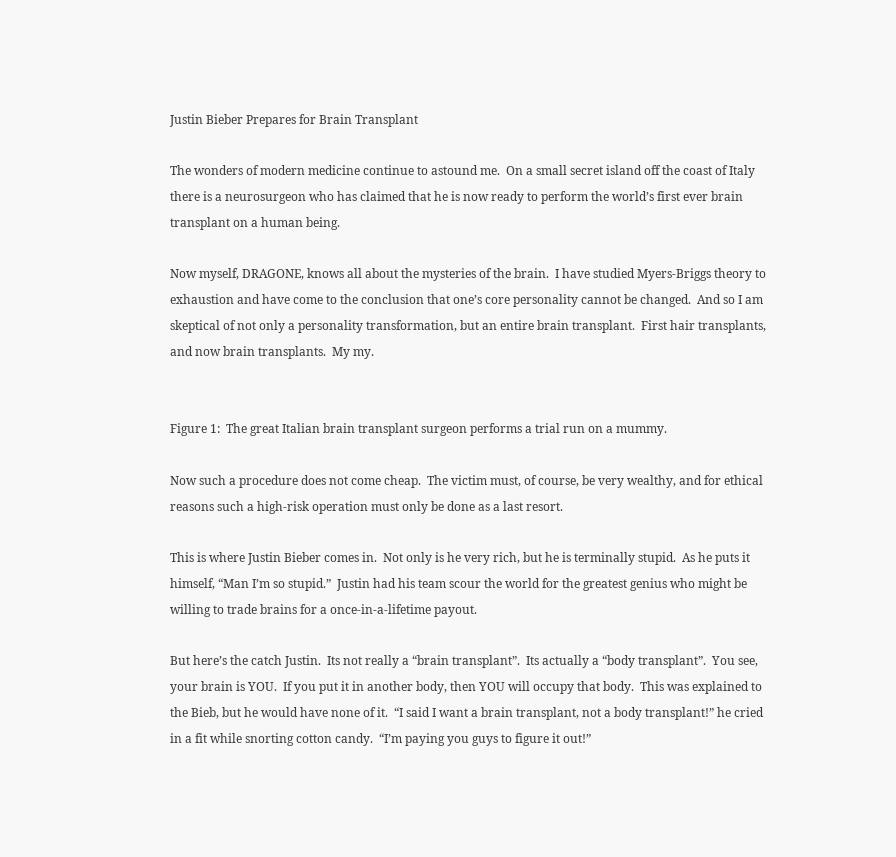Justin Bieber Prepares for Brain Transplant

The wonders of modern medicine continue to astound me.  On a small secret island off the coast of Italy there is a neurosurgeon who has claimed that he is now ready to perform the world’s first ever brain transplant on a human being.

Now myself, DRAGONE, knows all about the mysteries of the brain.  I have studied Myers-Briggs theory to exhaustion and have come to the conclusion that one’s core personality cannot be changed.  And so I am skeptical of not only a personality transformation, but an entire brain transplant.  First hair transplants, and now brain transplants.  My my.


Figure 1:  The great Italian brain transplant surgeon performs a trial run on a mummy.

Now such a procedure does not come cheap.  The victim must, of course, be very wealthy, and for ethical reasons such a high-risk operation must only be done as a last resort.

This is where Justin Bieber comes in.  Not only is he very rich, but he is terminally stupid.  As he puts it himself, “Man I’m so stupid.”  Justin had his team scour the world for the greatest genius who might be willing to trade brains for a once-in-a-lifetime payout.

But here’s the catch Justin.  Its not really a “brain transplant”.  Its actually a “body transplant”.  You see, your brain is YOU.  If you put it in another body, then YOU will occupy that body.  This was explained to the Bieb, but he would have none of it.  “I said I want a brain transplant, not a body transplant!” he cried in a fit while snorting cotton candy.  “I’m paying you guys to figure it out!”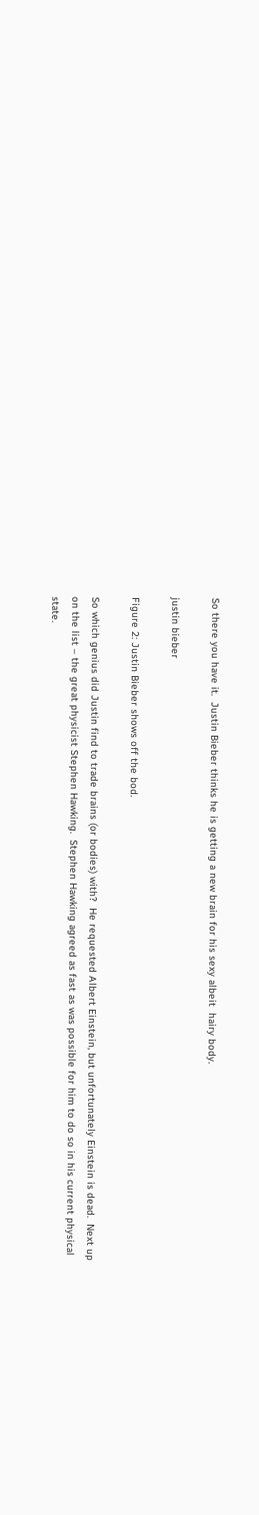So there you have it.  Justin Bieber thinks he is getting a new brain for his sexy albeit  hairy body.

justin bieber

Figure 2: Justin Bieber shows off the bod.

So which genius did Justin find to trade brains (or bodies) with?  He requested Albert Einstein, but unfortunately Einstein is dead.  Next up on the list – the great physicist Stephen Hawking.  Stephen Hawking agreed as fast as was possible for him to do so in his current physical state.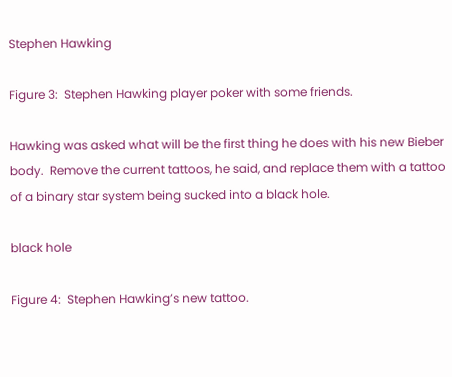Stephen Hawking

Figure 3:  Stephen Hawking player poker with some friends.

Hawking was asked what will be the first thing he does with his new Bieber body.  Remove the current tattoos, he said, and replace them with a tattoo of a binary star system being sucked into a black hole.

black hole

Figure 4:  Stephen Hawking’s new tattoo.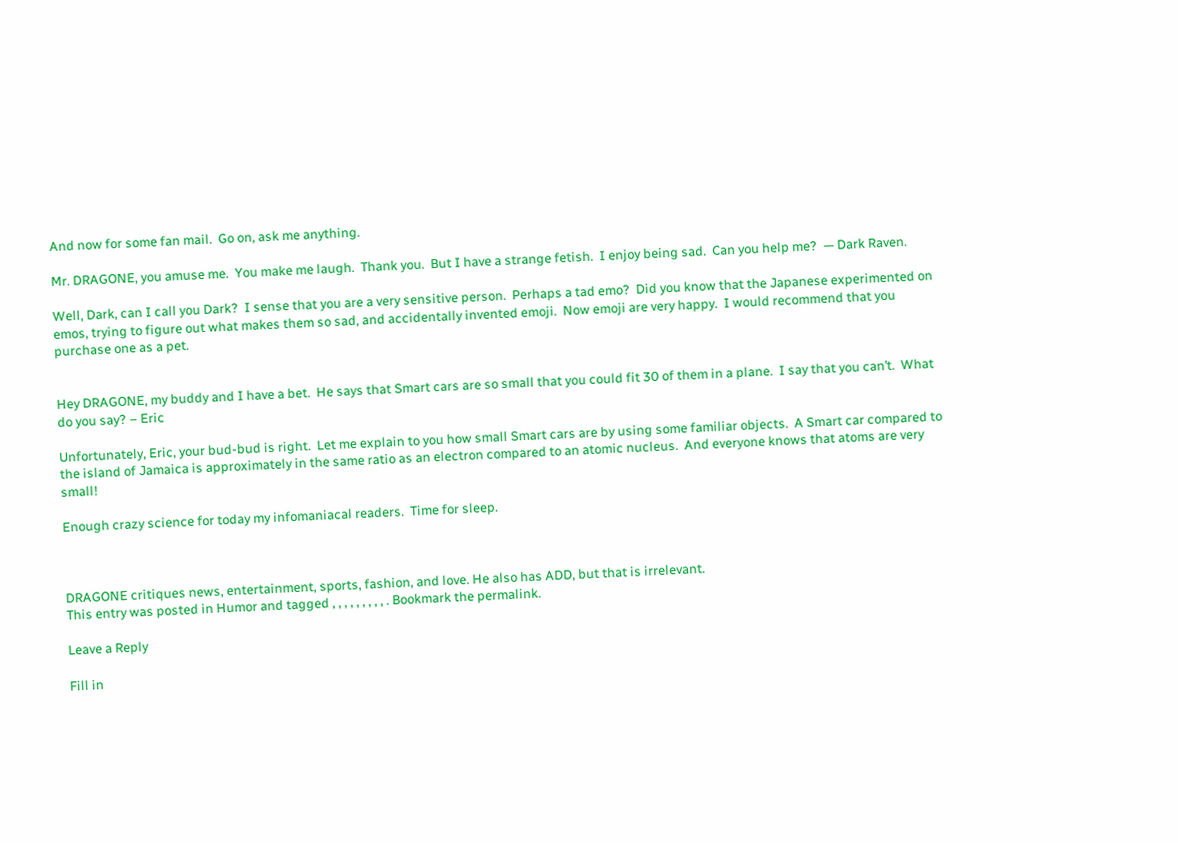And now for some fan mail.  Go on, ask me anything.

Mr. DRAGONE, you amuse me.  You make me laugh.  Thank you.  But I have a strange fetish.  I enjoy being sad.  Can you help me?  — Dark Raven.

Well, Dark, can I call you Dark?  I sense that you are a very sensitive person.  Perhaps a tad emo?  Did you know that the Japanese experimented on emos, trying to figure out what makes them so sad, and accidentally invented emoji.  Now emoji are very happy.  I would recommend that you purchase one as a pet.


Hey DRAGONE, my buddy and I have a bet.  He says that Smart cars are so small that you could fit 30 of them in a plane.  I say that you can’t.  What do you say? – Eric

Unfortunately, Eric, your bud-bud is right.  Let me explain to you how small Smart cars are by using some familiar objects.  A Smart car compared to the island of Jamaica is approximately in the same ratio as an electron compared to an atomic nucleus.  And everyone knows that atoms are very small!

Enough crazy science for today my infomaniacal readers.  Time for sleep.



DRAGONE critiques news, entertainment, sports, fashion, and love. He also has ADD, but that is irrelevant.
This entry was posted in Humor and tagged , , , , , , , , , . Bookmark the permalink.

Leave a Reply

Fill in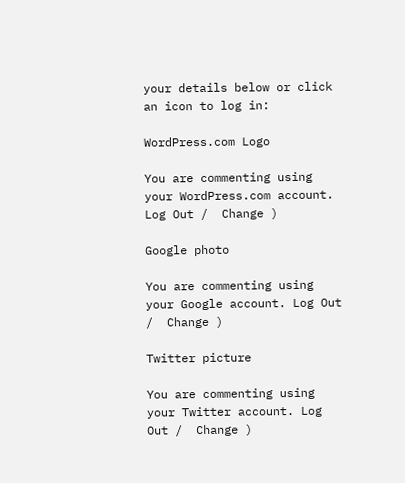your details below or click an icon to log in:

WordPress.com Logo

You are commenting using your WordPress.com account. Log Out /  Change )

Google photo

You are commenting using your Google account. Log Out /  Change )

Twitter picture

You are commenting using your Twitter account. Log Out /  Change )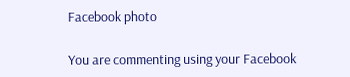Facebook photo

You are commenting using your Facebook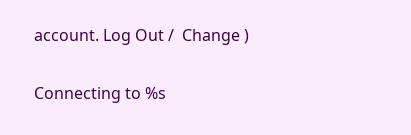account. Log Out /  Change )

Connecting to %s